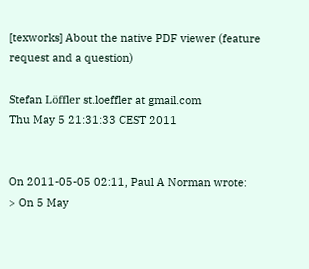[texworks] About the native PDF viewer (feature request and a question)

Stefan Löffler st.loeffler at gmail.com
Thu May 5 21:31:33 CEST 2011


On 2011-05-05 02:11, Paul A Norman wrote:
> On 5 May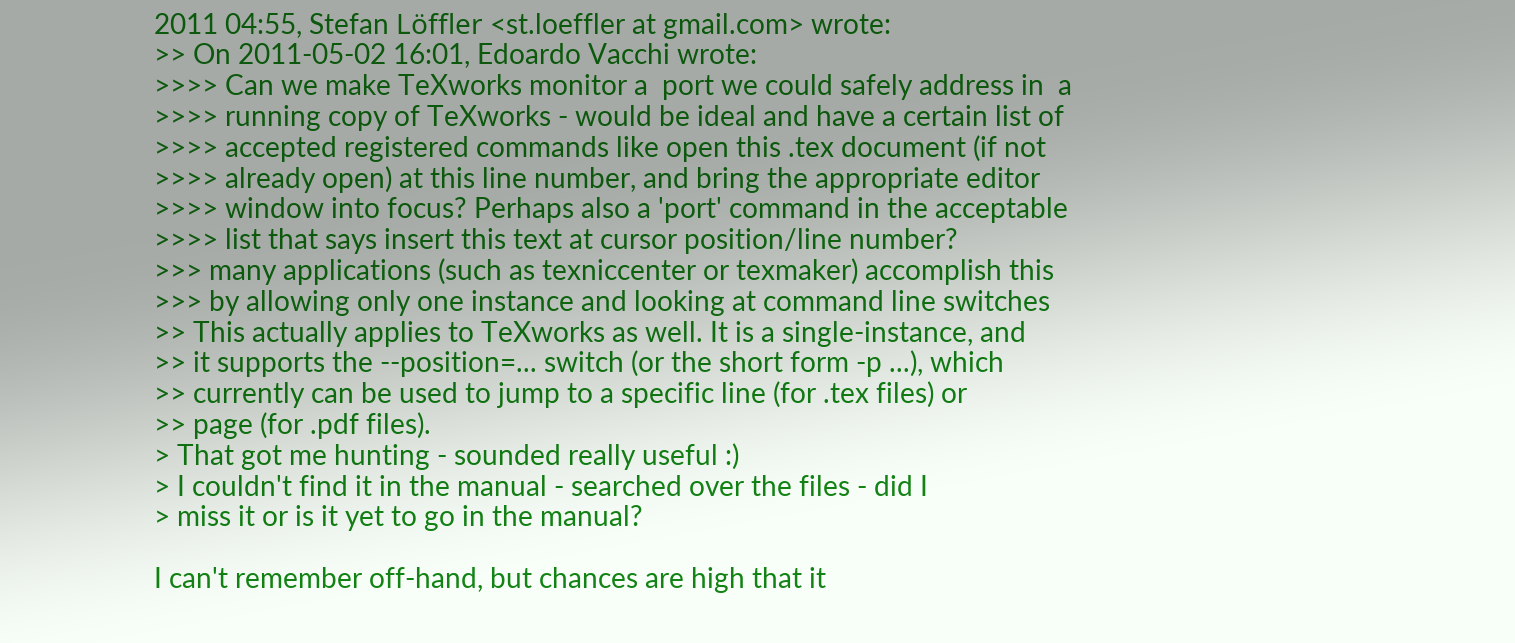2011 04:55, Stefan Löffler <st.loeffler at gmail.com> wrote:
>> On 2011-05-02 16:01, Edoardo Vacchi wrote:
>>>> Can we make TeXworks monitor a  port we could safely address in  a
>>>> running copy of TeXworks - would be ideal and have a certain list of
>>>> accepted registered commands like open this .tex document (if not
>>>> already open) at this line number, and bring the appropriate editor
>>>> window into focus? Perhaps also a 'port' command in the acceptable
>>>> list that says insert this text at cursor position/line number?
>>> many applications (such as texniccenter or texmaker) accomplish this
>>> by allowing only one instance and looking at command line switches
>> This actually applies to TeXworks as well. It is a single-instance, and
>> it supports the --position=... switch (or the short form -p ...), which
>> currently can be used to jump to a specific line (for .tex files) or
>> page (for .pdf files).
> That got me hunting - sounded really useful :)
> I couldn't find it in the manual - searched over the files - did I
> miss it or is it yet to go in the manual?

I can't remember off-hand, but chances are high that it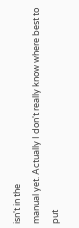isn't in the
manual yet. Actually I don't really know where best to put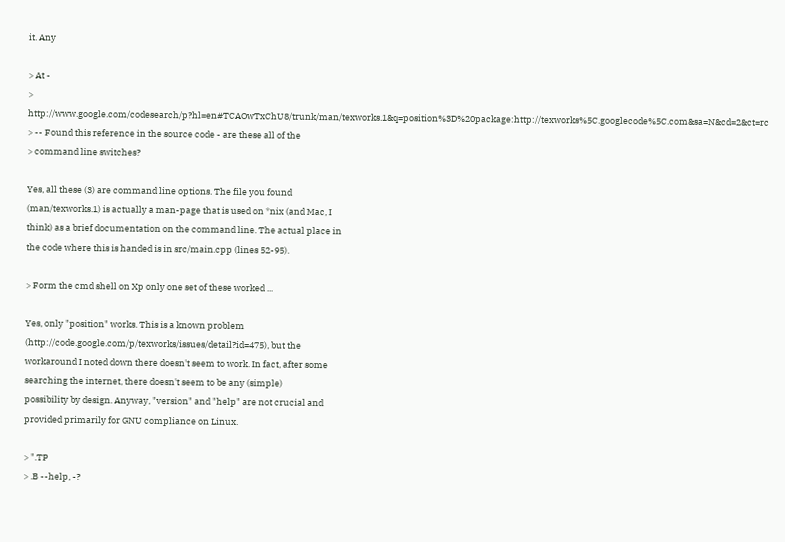it. Any

> At -
>   http://www.google.com/codesearch/p?hl=en#TCAOwTxChU8/trunk/man/texworks.1&q=position%3D%20package:http://texworks%5C.googlecode%5C.com&sa=N&cd=2&ct=rc
> -- Found this reference in the source code - are these all of the
> command line switches?

Yes, all these (3) are command line options. The file you found
(man/texworks.1) is actually a man-page that is used on *nix (and Mac, I
think) as a brief documentation on the command line. The actual place in
the code where this is handed is in src/main.cpp (lines 52-95).

> Form the cmd shell on Xp only one set of these worked ...

Yes, only "position" works. This is a known problem
(http://code.google.com/p/texworks/issues/detail?id=475), but the
workaround I noted down there doesn't seem to work. In fact, after some
searching the internet, there doesn't seem to be any (simple)
possibility by design. Anyway, "version" and "help" are not crucial and
provided primarily for GNU compliance on Linux.

> ".TP
> .B --help, -?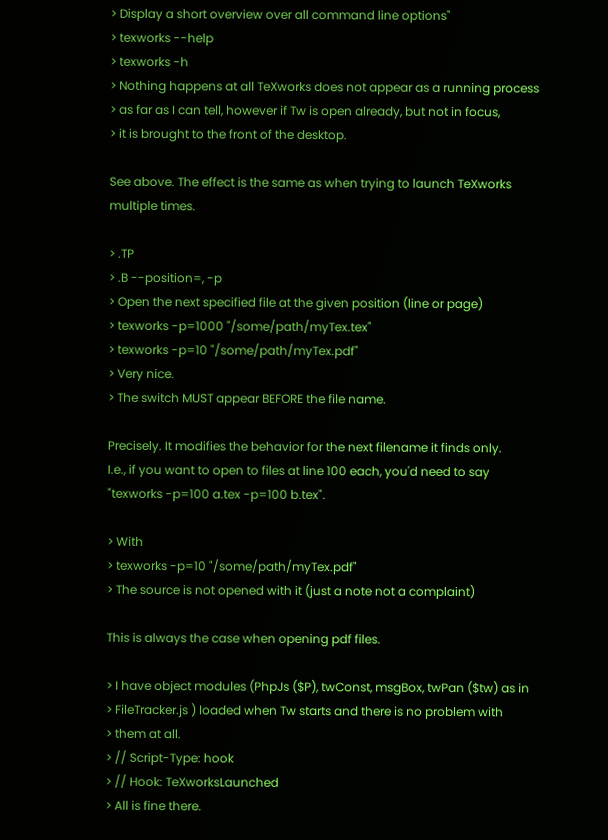> Display a short overview over all command line options"
> texworks --help
> texworks -h
> Nothing happens at all TeXworks does not appear as a running process
> as far as I can tell, however if Tw is open already, but not in focus,
> it is brought to the front of the desktop.

See above. The effect is the same as when trying to launch TeXworks
multiple times.

> .TP
> .B --position=, -p
> Open the next specified file at the given position (line or page)
> texworks -p=1000 "/some/path/myTex.tex"
> texworks -p=10 "/some/path/myTex.pdf"
> Very nice.
> The switch MUST appear BEFORE the file name.

Precisely. It modifies the behavior for the next filename it finds only.
I.e., if you want to open to files at line 100 each, you'd need to say
"texworks -p=100 a.tex -p=100 b.tex".

> With
> texworks -p=10 "/some/path/myTex.pdf"
> The source is not opened with it (just a note not a complaint)

This is always the case when opening pdf files.

> I have object modules (PhpJs ($P), twConst, msgBox, twPan ($tw) as in
> FileTracker.js ) loaded when Tw starts and there is no problem with
> them at all.
> // Script-Type: hook
> // Hook: TeXworksLaunched
> All is fine there.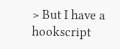> But I have a hookscript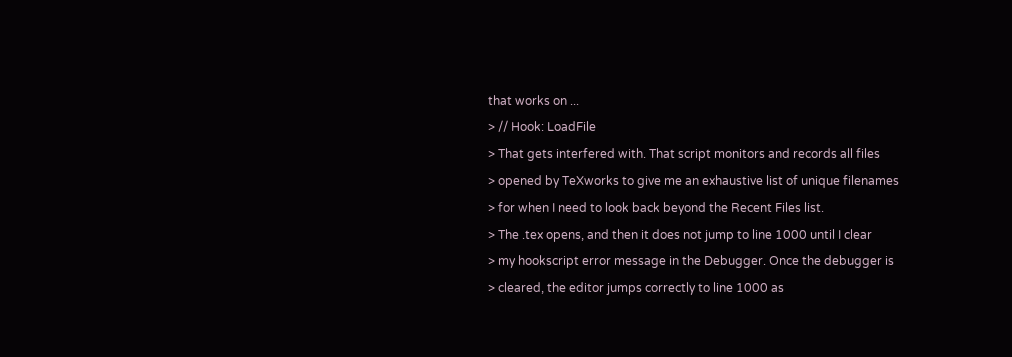that works on ...
> // Hook: LoadFile
> That gets interfered with. That script monitors and records all files
> opened by TeXworks to give me an exhaustive list of unique filenames
> for when I need to look back beyond the Recent Files list.
> The .tex opens, and then it does not jump to line 1000 until I clear
> my hookscript error message in the Debugger. Once the debugger is
> cleared, the editor jumps correctly to line 1000 as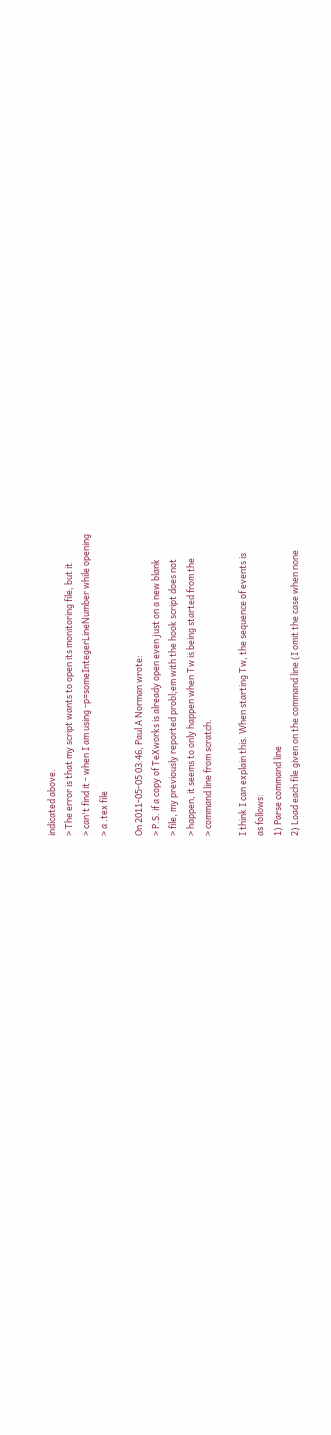indicated above.
> The error is that my script wants to open its monitoring file, but it
> can't find it - when I am using -p=someIntegerLineNumber while opening
> a .tex file

On 2011-05-05 03:46, Paul A Norman wrote:
> P.S. if a copy of TeXworks is already open even just on a new blank
> file, my previously reported probl;em with the hook script does not
> happen, it seems to only happen when Tw is being started from the
> command line from scratch.

I think I can explain this. When starting Tw, the sequence of events is
as follows:
1) Parse command line
2) Load each file given on the command line (I omit the case when none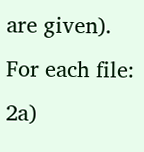are given).
For each file:
2a)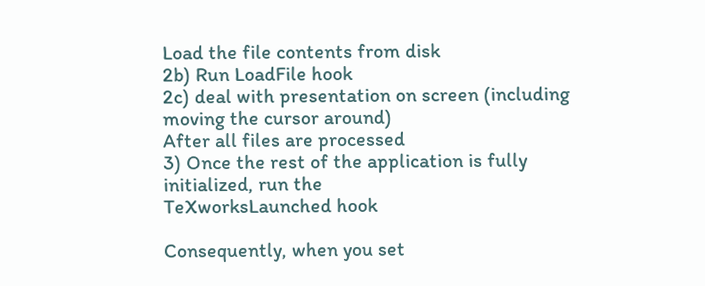Load the file contents from disk
2b) Run LoadFile hook
2c) deal with presentation on screen (including moving the cursor around)
After all files are processed
3) Once the rest of the application is fully initialized, run the
TeXworksLaunched hook

Consequently, when you set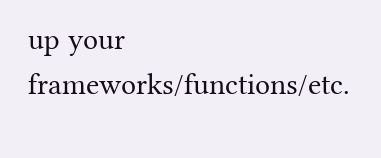up your frameworks/functions/etc.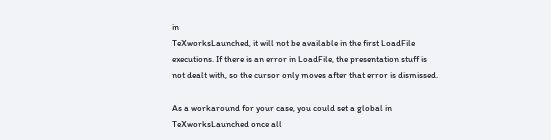in
TeXworksLaunched, it will not be available in the first LoadFile
executions. If there is an error in LoadFile, the presentation stuff is
not dealt with, so the cursor only moves after that error is dismissed.

As a workaround for your case, you could set a global in
TeXworksLaunched once all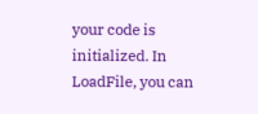your code is initialized. In LoadFile, you can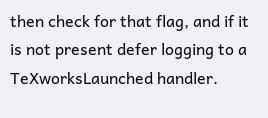then check for that flag, and if it is not present defer logging to a
TeXworksLaunched handler.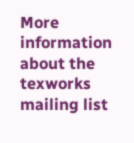More information about the texworks mailing list